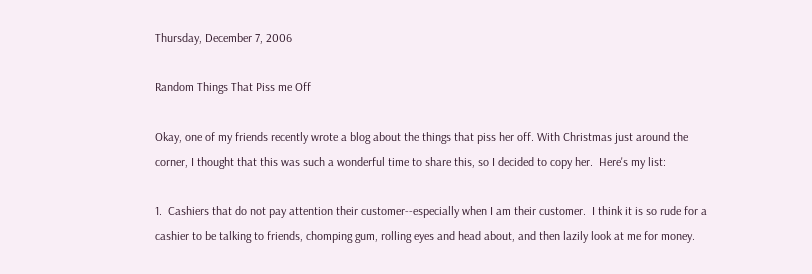Thursday, December 7, 2006

Random Things That Piss me Off

Okay, one of my friends recently wrote a blog about the things that piss her off. With Christmas just around the corner, I thought that this was such a wonderful time to share this, so I decided to copy her.  Here's my list:

1.  Cashiers that do not pay attention their customer--especially when I am their customer.  I think it is so rude for a cashier to be talking to friends, chomping gum, rolling eyes and head about, and then lazily look at me for money.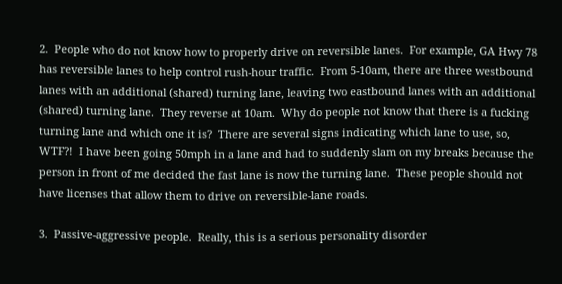2.  People who do not know how to properly drive on reversible lanes.  For example, GA Hwy 78 has reversible lanes to help control rush-hour traffic.  From 5-10am, there are three westbound lanes with an additional (shared) turning lane, leaving two eastbound lanes with an additional (shared) turning lane.  They reverse at 10am.  Why do people not know that there is a fucking turning lane and which one it is?  There are several signs indicating which lane to use, so, WTF?!  I have been going 50mph in a lane and had to suddenly slam on my breaks because the person in front of me decided the fast lane is now the turning lane.  These people should not have licenses that allow them to drive on reversible-lane roads.

3.  Passive-aggressive people.  Really, this is a serious personality disorder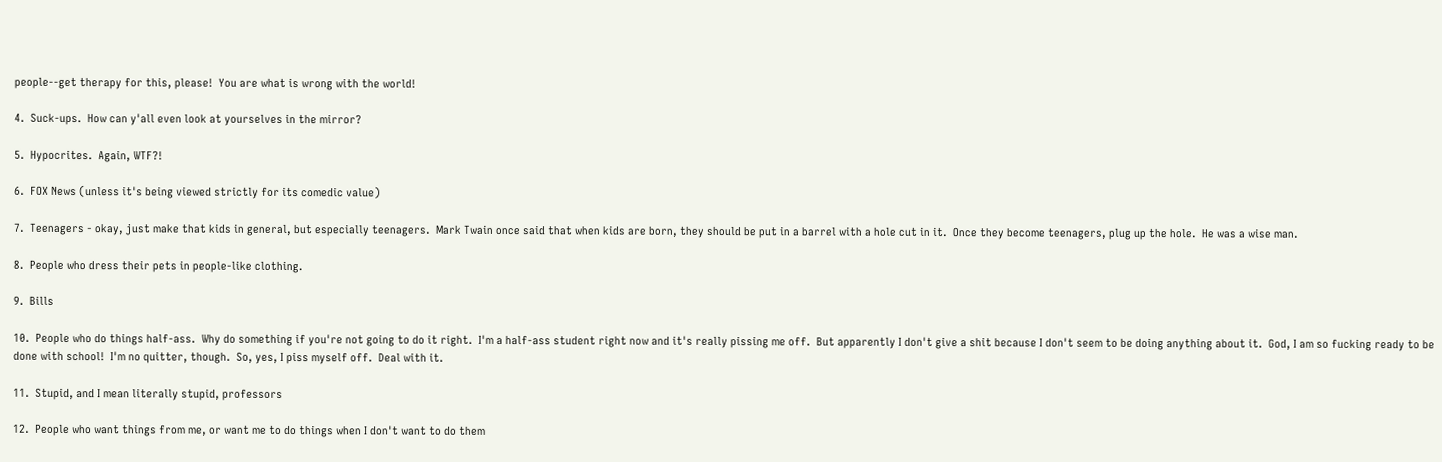people--get therapy for this, please!  You are what is wrong with the world!

4.  Suck-ups.  How can y'all even look at yourselves in the mirror?

5.  Hypocrites.  Again, WTF?!

6.  FOX News (unless it's being viewed strictly for its comedic value)

7.  Teenagers - okay, just make that kids in general, but especially teenagers.  Mark Twain once said that when kids are born, they should be put in a barrel with a hole cut in it.  Once they become teenagers, plug up the hole.  He was a wise man.

8.  People who dress their pets in people-like clothing.

9.  Bills

10.  People who do things half-ass.  Why do something if you're not going to do it right.  I'm a half-ass student right now and it's really pissing me off.  But apparently I don't give a shit because I don't seem to be doing anything about it.  God, I am so fucking ready to be done with school!  I'm no quitter, though.  So, yes, I piss myself off.  Deal with it.

11.  Stupid, and I mean literally stupid, professors

12.  People who want things from me, or want me to do things when I don't want to do them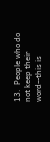13.  People who do not keep their word--this is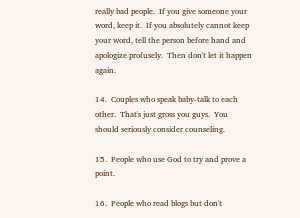really bad people.  If you give someone your word, keep it.  If you absolutely cannot keep your word, tell the person before hand and apologize profusely.  Then don't let it happen again.

14.  Couples who speak baby-talk to each other.  That's just gross you guys.  You should seriously consider counseling.

15.  People who use God to try and prove a point.

16.  People who read blogs but don't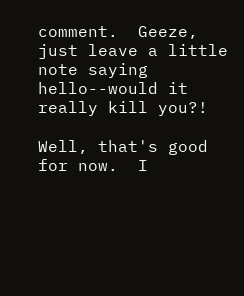comment.  Geeze, just leave a little note saying hello--would it really kill you?!

Well, that's good for now.  I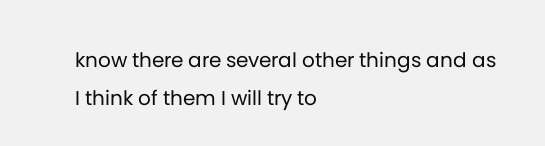know there are several other things and as I think of them I will try to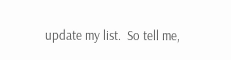update my list.  So tell me,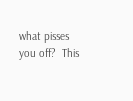what pisses you off?  This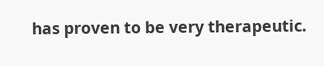has proven to be very therapeutic.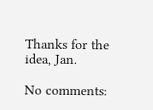Thanks for the idea, Jan.

No comments: